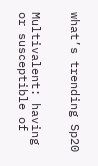what’s trending Sp20


Multivalent: having or susceptible of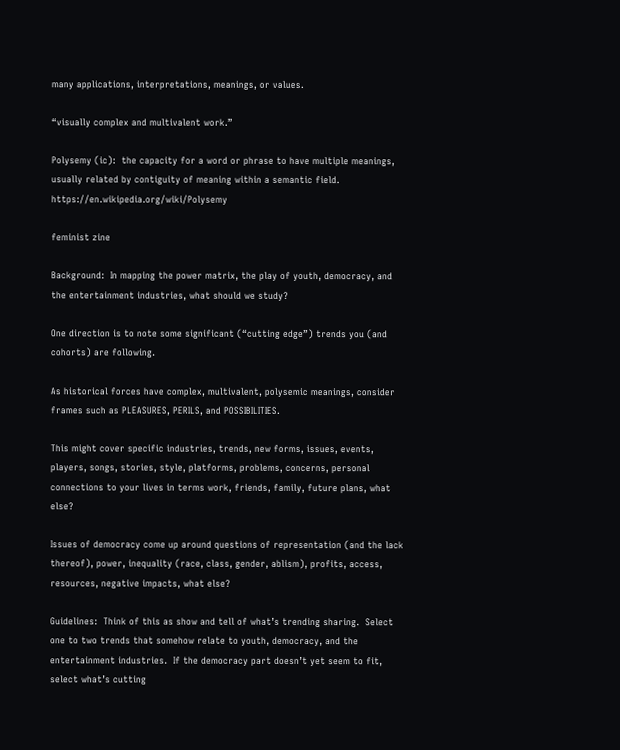many applications, interpretations, meanings, or values.

“visually complex and multivalent work.”

Polysemy (ic):  the capacity for a word or phrase to have multiple meanings, usually related by contiguity of meaning within a semantic field.  https://en.wikipedia.org/wiki/Polysemy

feminist zine

Background:  In mapping the power matrix, the play of youth, democracy, and the entertainment industries, what should we study?

One direction is to note some significant (“cutting edge”) trends you (and cohorts) are following.

As historical forces have complex, multivalent, polysemic meanings, consider frames such as PLEASURES, PERILS, and POSSIBILITIES.

This might cover specific industries, trends, new forms, issues, events, players, songs, stories, style, platforms, problems, concerns, personal connections to your lives in terms work, friends, family, future plans, what else?

Issues of democracy come up around questions of representation (and the lack thereof), power, inequality (race, class, gender, ablism), profits, access, resources, negative impacts, what else?

Guidelines:  Think of this as show and tell of what’s trending sharing.  Select one to two trends that somehow relate to youth, democracy, and the entertainment industries.  If the democracy part doesn’t yet seem to fit, select what’s cutting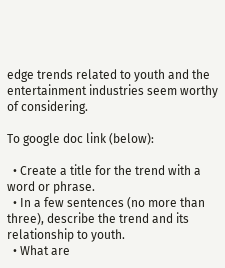edge trends related to youth and the entertainment industries seem worthy of considering.

To google doc link (below):

  • Create a title for the trend with a word or phrase.
  • In a few sentences (no more than three), describe the trend and its relationship to youth.
  • What are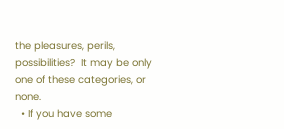the pleasures, perils, possibilities?  It may be only one of these categories, or none.
  • If you have some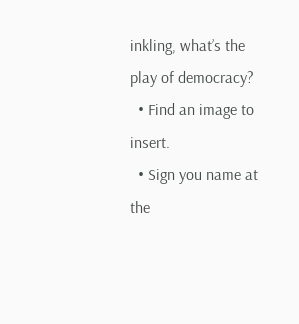inkling, what’s the play of democracy?
  • Find an image to insert.
  • Sign you name at the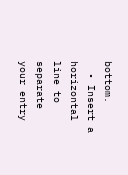bottom.
  • Insert a horizontal line to separate your entry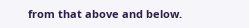from that above and below.